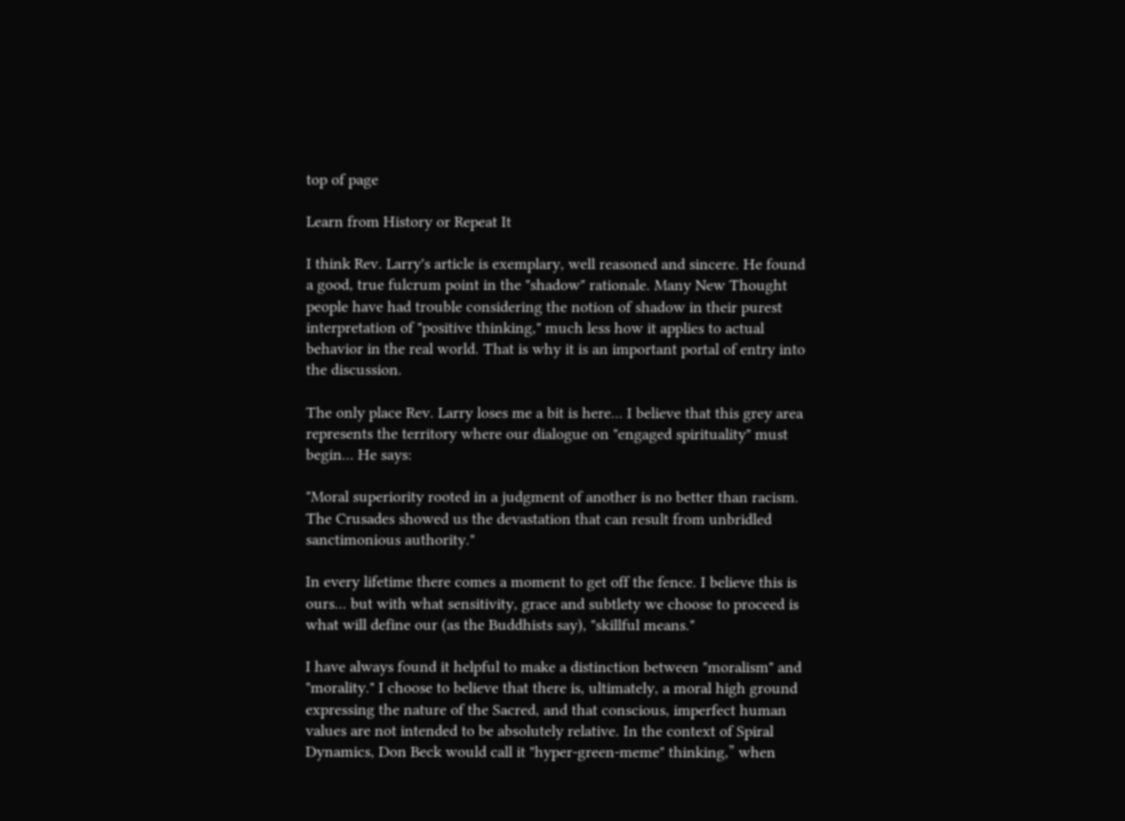top of page

Learn from History or Repeat It

I think Rev. Larry's article is exemplary, well reasoned and sincere. He found a good, true fulcrum point in the "shadow" rationale. Many New Thought people have had trouble considering the notion of shadow in their purest interpretation of "positive thinking," much less how it applies to actual behavior in the real world. That is why it is an important portal of entry into the discussion.

The only place Rev. Larry loses me a bit is here... I believe that this grey area represents the territory where our dialogue on "engaged spirituality" must begin... He says:

"Moral superiority rooted in a judgment of another is no better than racism. The Crusades showed us the devastation that can result from unbridled sanctimonious authority."

In every lifetime there comes a moment to get off the fence. I believe this is ours... but with what sensitivity, grace and subtlety we choose to proceed is what will define our (as the Buddhists say), "skillful means."

I have always found it helpful to make a distinction between "moralism" and "morality." I choose to believe that there is, ultimately, a moral high ground expressing the nature of the Sacred, and that conscious, imperfect human values are not intended to be absolutely relative. In the context of Spiral Dynamics, Don Beck would call it "hyper-green-meme" thinking,” when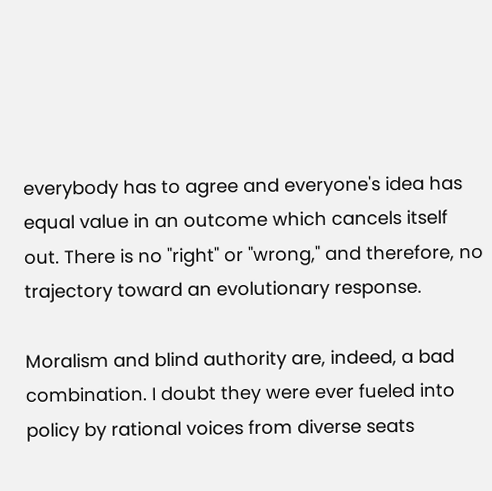everybody has to agree and everyone's idea has equal value in an outcome which cancels itself out. There is no "right" or "wrong," and therefore, no trajectory toward an evolutionary response.

Moralism and blind authority are, indeed, a bad combination. I doubt they were ever fueled into policy by rational voices from diverse seats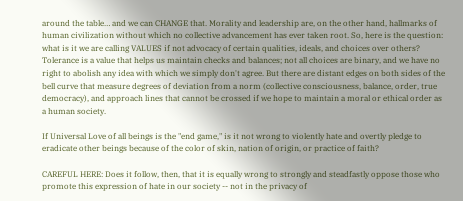around the table… and we can CHANGE that. Morality and leadership are, on the other hand, hallmarks of human civilization without which no collective advancement has ever taken root. So, here is the question: what is it we are calling VALUES if not advocacy of certain qualities, ideals, and choices over others? Tolerance is a value that helps us maintain checks and balances; not all choices are binary, and we have no right to abolish any idea with which we simply don't agree. But there are distant edges on both sides of the bell curve that measure degrees of deviation from a norm (collective consciousness, balance, order, true democracy), and approach lines that cannot be crossed if we hope to maintain a moral or ethical order as a human society.

If Universal Love of all beings is the "end game," is it not wrong to violently hate and overtly pledge to eradicate other beings because of the color of skin, nation of origin, or practice of faith?

CAREFUL HERE: Does it follow, then, that it is equally wrong to strongly and steadfastly oppose those who promote this expression of hate in our society -- not in the privacy of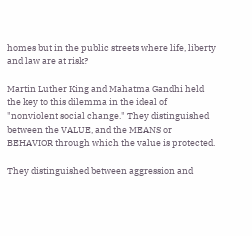homes but in the public streets where life, liberty and law are at risk?

Martin Luther King and Mahatma Gandhi held the key to this dilemma in the ideal of "nonviolent social change." They distinguished between the VALUE, and the MEANS or BEHAVIOR through which the value is protected.

They distinguished between aggression and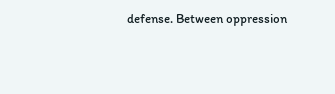defense. Between oppression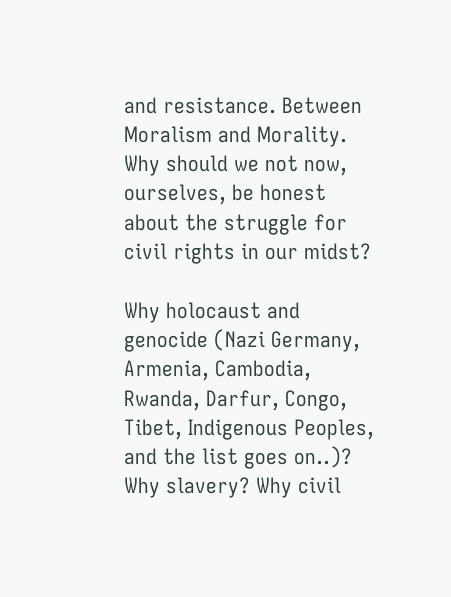and resistance. Between Moralism and Morality. Why should we not now, ourselves, be honest about the struggle for civil rights in our midst?

Why holocaust and genocide (Nazi Germany, Armenia, Cambodia, Rwanda, Darfur, Congo, Tibet, Indigenous Peoples, and the list goes on..)? Why slavery? Why civil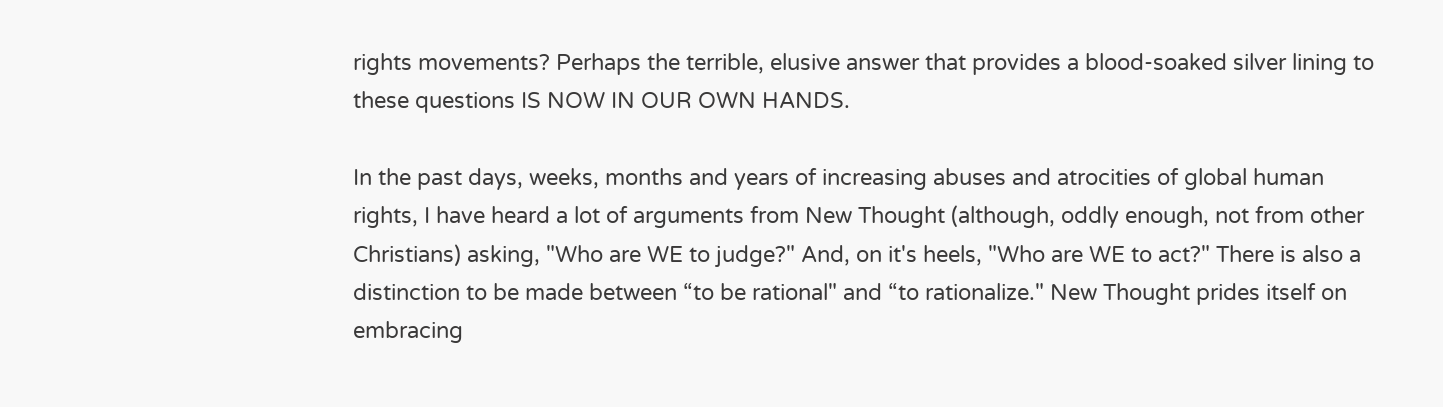rights movements? Perhaps the terrible, elusive answer that provides a blood-soaked silver lining to these questions IS NOW IN OUR OWN HANDS.

In the past days, weeks, months and years of increasing abuses and atrocities of global human rights, I have heard a lot of arguments from New Thought (although, oddly enough, not from other Christians) asking, "Who are WE to judge?" And, on it's heels, "Who are WE to act?" There is also a distinction to be made between “to be rational" and “to rationalize." New Thought prides itself on embracing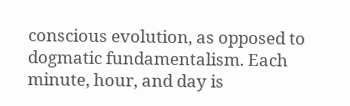conscious evolution, as opposed to dogmatic fundamentalism. Each minute, hour, and day is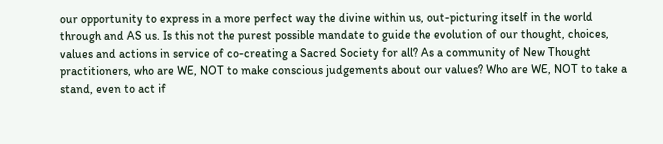our opportunity to express in a more perfect way the divine within us, out-picturing itself in the world through and AS us. Is this not the purest possible mandate to guide the evolution of our thought, choices, values and actions in service of co-creating a Sacred Society for all? As a community of New Thought practitioners, who are WE, NOT to make conscious judgements about our values? Who are WE, NOT to take a stand, even to act if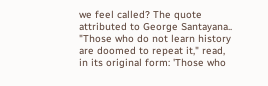we feel called? The quote attributed to George Santayana.. "Those who do not learn history are doomed to repeat it," read, in its original form: 'Those who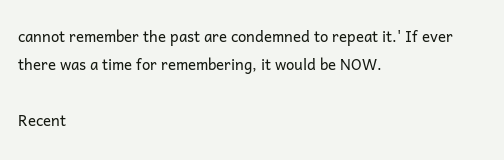cannot remember the past are condemned to repeat it.' If ever there was a time for remembering, it would be NOW.

Recent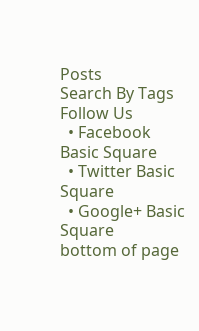Posts
Search By Tags
Follow Us
  • Facebook Basic Square
  • Twitter Basic Square
  • Google+ Basic Square
bottom of page